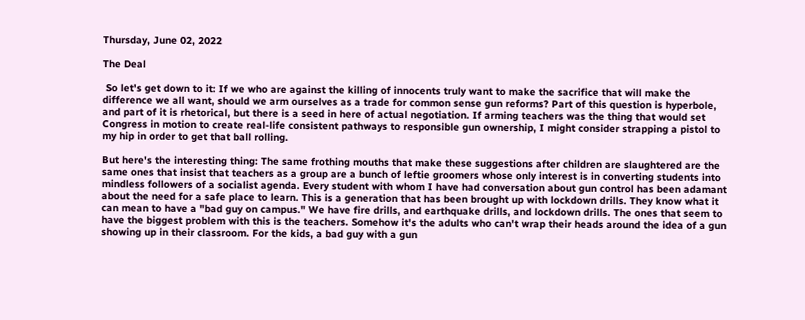Thursday, June 02, 2022

The Deal

 So let's get down to it: If we who are against the killing of innocents truly want to make the sacrifice that will make the difference we all want, should we arm ourselves as a trade for common sense gun reforms? Part of this question is hyperbole, and part of it is rhetorical, but there is a seed in here of actual negotiation. If arming teachers was the thing that would set Congress in motion to create real-life consistent pathways to responsible gun ownership, I might consider strapping a pistol to my hip in order to get that ball rolling.

But here's the interesting thing: The same frothing mouths that make these suggestions after children are slaughtered are the same ones that insist that teachers as a group are a bunch of leftie groomers whose only interest is in converting students into mindless followers of a socialist agenda. Every student with whom I have had conversation about gun control has been adamant about the need for a safe place to learn. This is a generation that has been brought up with lockdown drills. They know what it can mean to have a "bad guy on campus." We have fire drills, and earthquake drills, and lockdown drills. The ones that seem to have the biggest problem with this is the teachers. Somehow it's the adults who can't wrap their heads around the idea of a gun showing up in their classroom. For the kids, a bad guy with a gun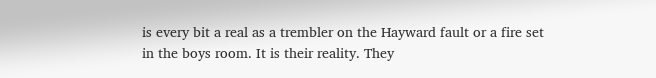is every bit a real as a trembler on the Hayward fault or a fire set in the boys room. It is their reality. They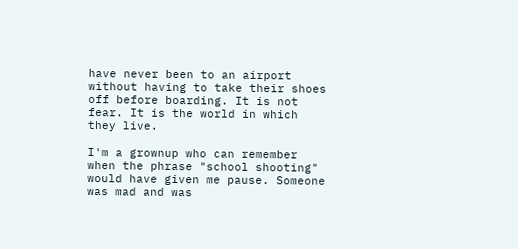have never been to an airport without having to take their shoes off before boarding. It is not fear. It is the world in which they live.

I'm a grownup who can remember when the phrase "school shooting" would have given me pause. Someone was mad and was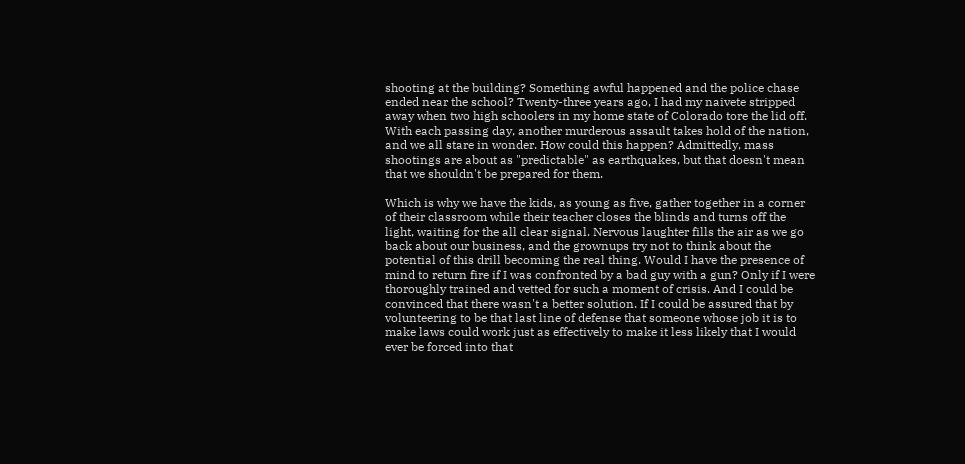shooting at the building? Something awful happened and the police chase ended near the school? Twenty-three years ago, I had my naivete stripped away when two high schoolers in my home state of Colorado tore the lid off. With each passing day, another murderous assault takes hold of the nation, and we all stare in wonder. How could this happen? Admittedly, mass shootings are about as "predictable" as earthquakes, but that doesn't mean that we shouldn't be prepared for them.

Which is why we have the kids, as young as five, gather together in a corner of their classroom while their teacher closes the blinds and turns off the light, waiting for the all clear signal. Nervous laughter fills the air as we go back about our business, and the grownups try not to think about the potential of this drill becoming the real thing. Would I have the presence of mind to return fire if I was confronted by a bad guy with a gun? Only if I were thoroughly trained and vetted for such a moment of crisis. And I could be convinced that there wasn't a better solution. If I could be assured that by volunteering to be that last line of defense that someone whose job it is to make laws could work just as effectively to make it less likely that I would ever be forced into that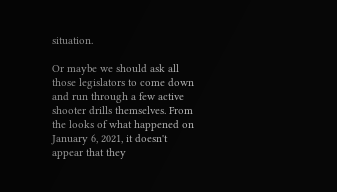situation.

Or maybe we should ask all those legislators to come down and run through a few active shooter drills themselves. From the looks of what happened on January 6, 2021, it doesn't appear that they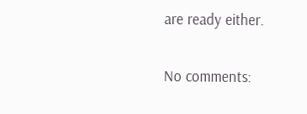are ready either.

No comments: